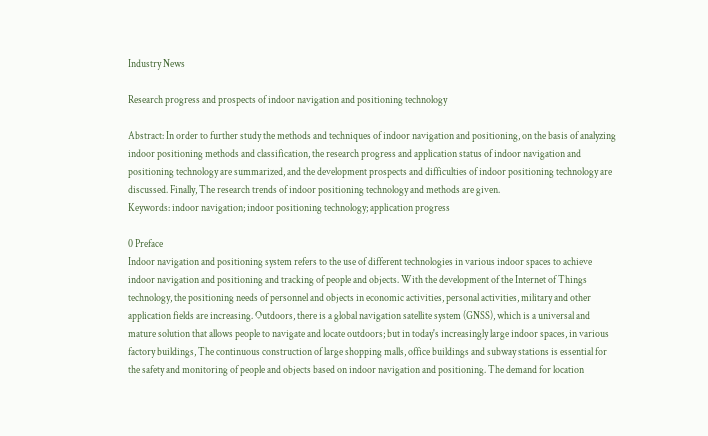Industry News

Research progress and prospects of indoor navigation and positioning technology

Abstract: In order to further study the methods and techniques of indoor navigation and positioning, on the basis of analyzing indoor positioning methods and classification, the research progress and application status of indoor navigation and positioning technology are summarized, and the development prospects and difficulties of indoor positioning technology are discussed. Finally, The research trends of indoor positioning technology and methods are given.
Keywords: indoor navigation; indoor positioning technology; application progress

0 Preface
Indoor navigation and positioning system refers to the use of different technologies in various indoor spaces to achieve indoor navigation and positioning and tracking of people and objects. With the development of the Internet of Things technology, the positioning needs of personnel and objects in economic activities, personal activities, military and other application fields are increasing. Outdoors, there is a global navigation satellite system (GNSS), which is a universal and mature solution that allows people to navigate and locate outdoors; but in today's increasingly large indoor spaces, in various factory buildings, The continuous construction of large shopping malls, office buildings and subway stations is essential for the safety and monitoring of people and objects based on indoor navigation and positioning. The demand for location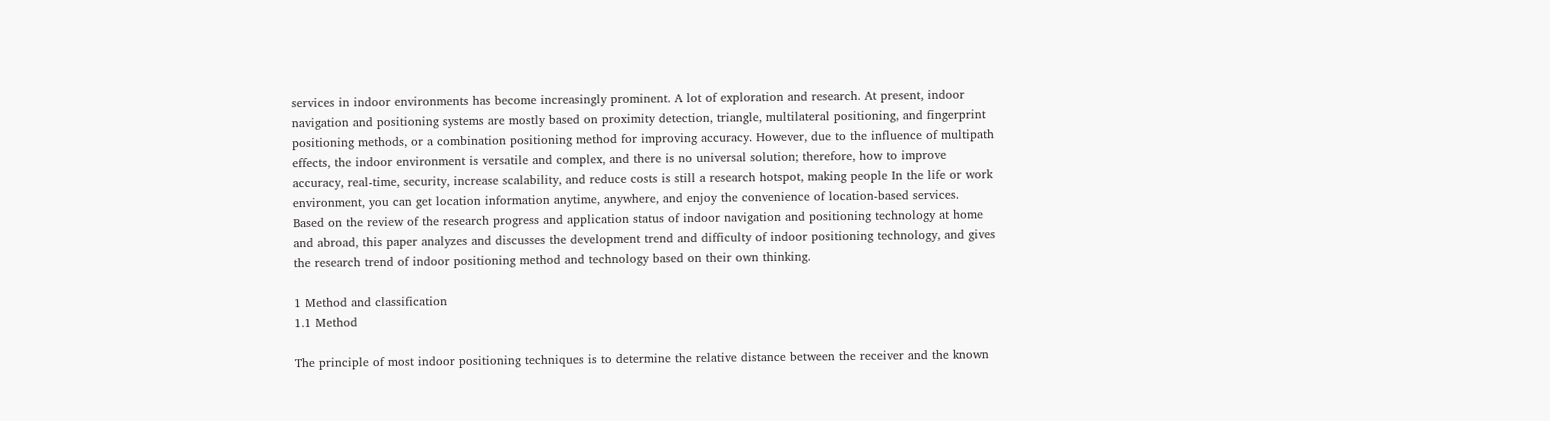services in indoor environments has become increasingly prominent. A lot of exploration and research. At present, indoor navigation and positioning systems are mostly based on proximity detection, triangle, multilateral positioning, and fingerprint positioning methods, or a combination positioning method for improving accuracy. However, due to the influence of multipath effects, the indoor environment is versatile and complex, and there is no universal solution; therefore, how to improve accuracy, real-time, security, increase scalability, and reduce costs is still a research hotspot, making people In the life or work environment, you can get location information anytime, anywhere, and enjoy the convenience of location-based services.
Based on the review of the research progress and application status of indoor navigation and positioning technology at home and abroad, this paper analyzes and discusses the development trend and difficulty of indoor positioning technology, and gives the research trend of indoor positioning method and technology based on their own thinking.

1 Method and classification
1.1 Method

The principle of most indoor positioning techniques is to determine the relative distance between the receiver and the known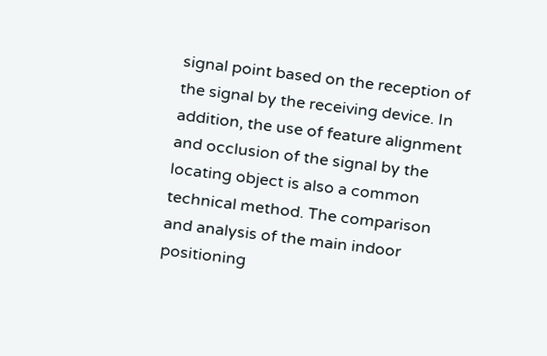signal point based on the reception of the signal by the receiving device. In addition, the use of feature alignment and occlusion of the signal by the locating object is also a common technical method. The comparison and analysis of the main indoor positioning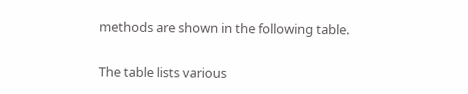methods are shown in the following table.


The table lists various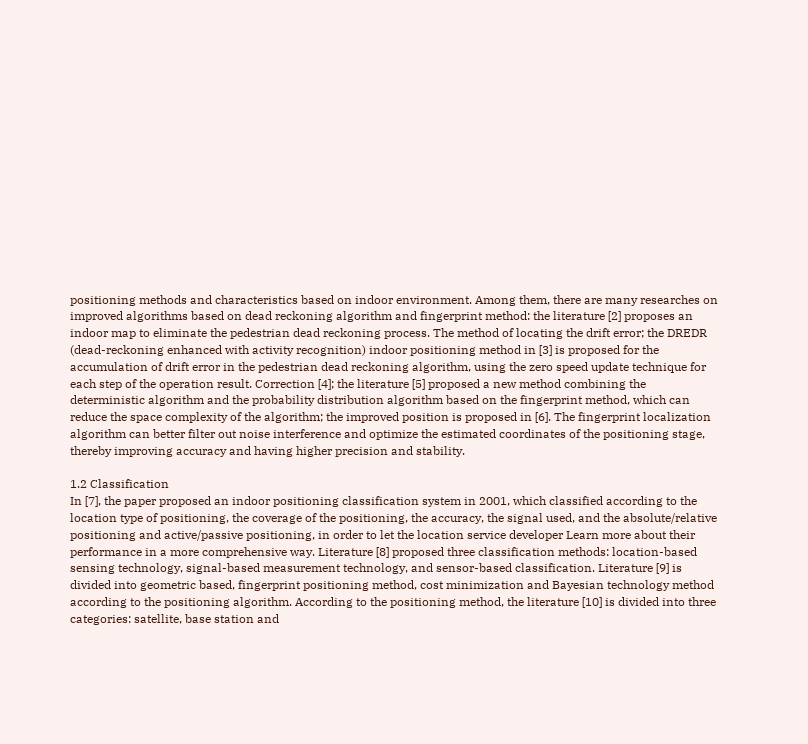positioning methods and characteristics based on indoor environment. Among them, there are many researches on improved algorithms based on dead reckoning algorithm and fingerprint method: the literature [2] proposes an indoor map to eliminate the pedestrian dead reckoning process. The method of locating the drift error; the DREDR (dead-reckoning enhanced with activity recognition) indoor positioning method in [3] is proposed for the accumulation of drift error in the pedestrian dead reckoning algorithm, using the zero speed update technique for each step of the operation result. Correction [4]; the literature [5] proposed a new method combining the deterministic algorithm and the probability distribution algorithm based on the fingerprint method, which can reduce the space complexity of the algorithm; the improved position is proposed in [6]. The fingerprint localization algorithm can better filter out noise interference and optimize the estimated coordinates of the positioning stage, thereby improving accuracy and having higher precision and stability.

1.2 Classification
In [7], the paper proposed an indoor positioning classification system in 2001, which classified according to the location type of positioning, the coverage of the positioning, the accuracy, the signal used, and the absolute/relative positioning and active/passive positioning, in order to let the location service developer Learn more about their performance in a more comprehensive way. Literature [8] proposed three classification methods: location-based sensing technology, signal-based measurement technology, and sensor-based classification. Literature [9] is divided into geometric based, fingerprint positioning method, cost minimization and Bayesian technology method according to the positioning algorithm. According to the positioning method, the literature [10] is divided into three categories: satellite, base station and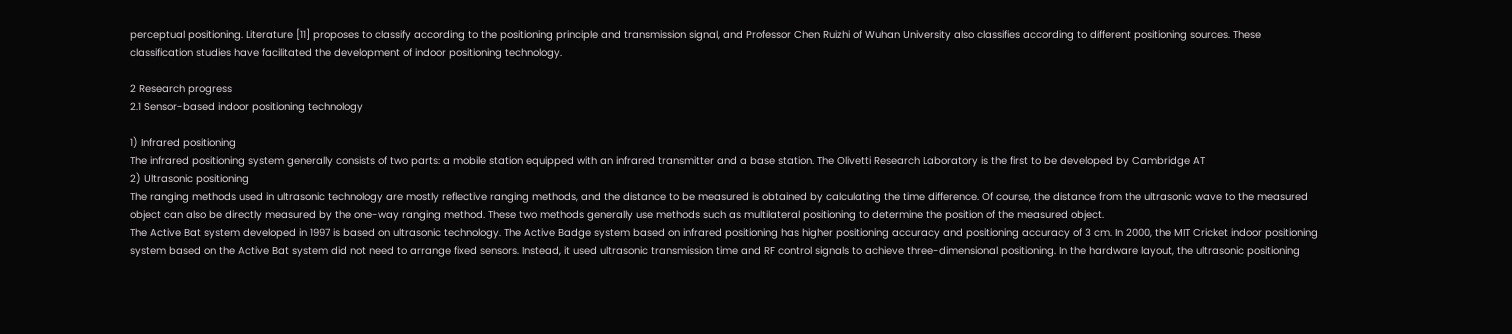perceptual positioning. Literature [11] proposes to classify according to the positioning principle and transmission signal, and Professor Chen Ruizhi of Wuhan University also classifies according to different positioning sources. These classification studies have facilitated the development of indoor positioning technology.

2 Research progress
2.1 Sensor-based indoor positioning technology

1) Infrared positioning
The infrared positioning system generally consists of two parts: a mobile station equipped with an infrared transmitter and a base station. The Olivetti Research Laboratory is the first to be developed by Cambridge AT
2) Ultrasonic positioning
The ranging methods used in ultrasonic technology are mostly reflective ranging methods, and the distance to be measured is obtained by calculating the time difference. Of course, the distance from the ultrasonic wave to the measured object can also be directly measured by the one-way ranging method. These two methods generally use methods such as multilateral positioning to determine the position of the measured object.
The Active Bat system developed in 1997 is based on ultrasonic technology. The Active Badge system based on infrared positioning has higher positioning accuracy and positioning accuracy of 3 cm. In 2000, the MIT Cricket indoor positioning system based on the Active Bat system did not need to arrange fixed sensors. Instead, it used ultrasonic transmission time and RF control signals to achieve three-dimensional positioning. In the hardware layout, the ultrasonic positioning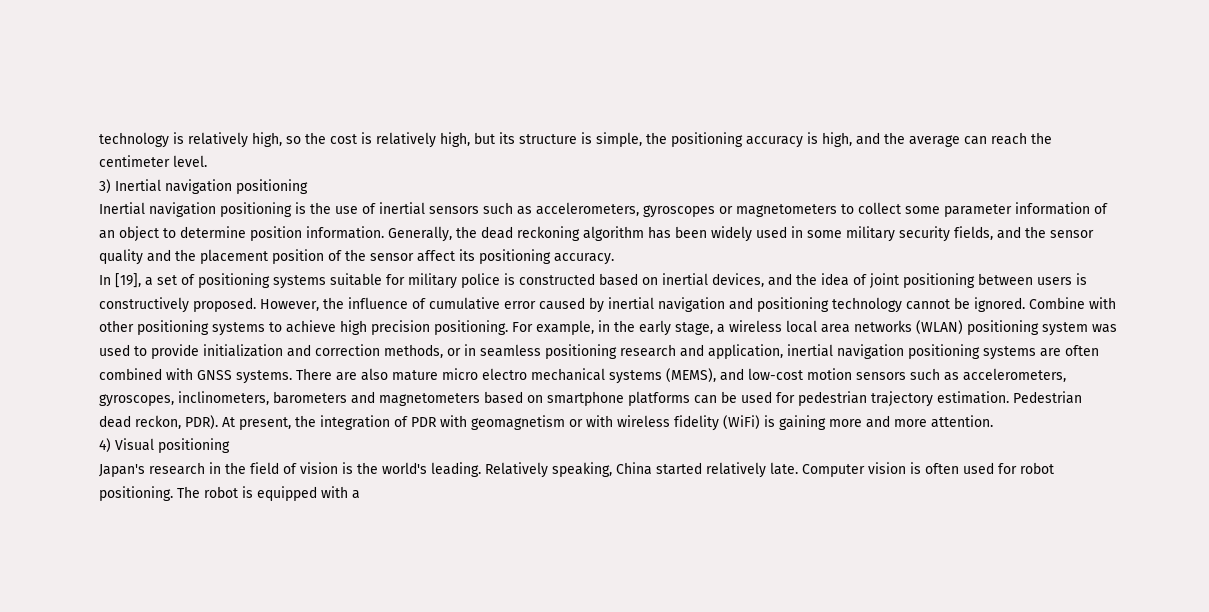technology is relatively high, so the cost is relatively high, but its structure is simple, the positioning accuracy is high, and the average can reach the centimeter level.
3) Inertial navigation positioning
Inertial navigation positioning is the use of inertial sensors such as accelerometers, gyroscopes or magnetometers to collect some parameter information of an object to determine position information. Generally, the dead reckoning algorithm has been widely used in some military security fields, and the sensor quality and the placement position of the sensor affect its positioning accuracy.
In [19], a set of positioning systems suitable for military police is constructed based on inertial devices, and the idea of joint positioning between users is constructively proposed. However, the influence of cumulative error caused by inertial navigation and positioning technology cannot be ignored. Combine with other positioning systems to achieve high precision positioning. For example, in the early stage, a wireless local area networks (WLAN) positioning system was used to provide initialization and correction methods, or in seamless positioning research and application, inertial navigation positioning systems are often combined with GNSS systems. There are also mature micro electro mechanical systems (MEMS), and low-cost motion sensors such as accelerometers, gyroscopes, inclinometers, barometers and magnetometers based on smartphone platforms can be used for pedestrian trajectory estimation. Pedestrian dead reckon, PDR). At present, the integration of PDR with geomagnetism or with wireless fidelity (WiFi) is gaining more and more attention.
4) Visual positioning
Japan's research in the field of vision is the world's leading. Relatively speaking, China started relatively late. Computer vision is often used for robot positioning. The robot is equipped with a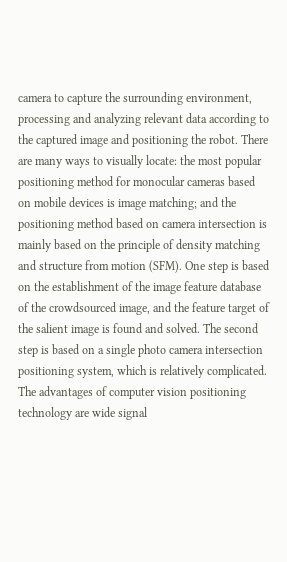camera to capture the surrounding environment, processing and analyzing relevant data according to the captured image and positioning the robot. There are many ways to visually locate: the most popular positioning method for monocular cameras based on mobile devices is image matching; and the positioning method based on camera intersection is mainly based on the principle of density matching and structure from motion (SFM). One step is based on the establishment of the image feature database of the crowdsourced image, and the feature target of the salient image is found and solved. The second step is based on a single photo camera intersection positioning system, which is relatively complicated. The advantages of computer vision positioning technology are wide signal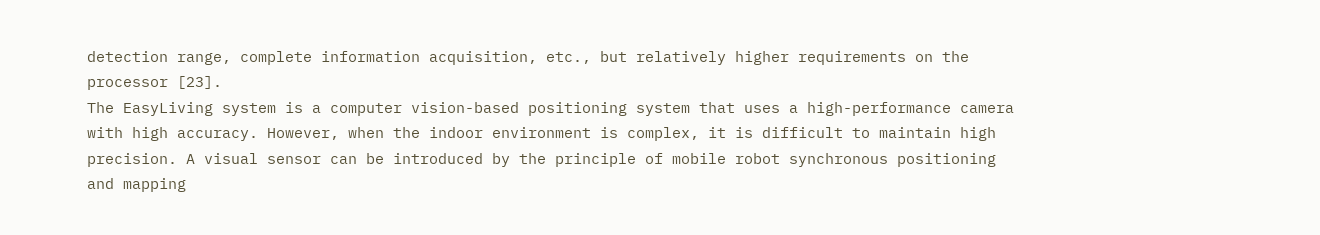detection range, complete information acquisition, etc., but relatively higher requirements on the processor [23].
The EasyLiving system is a computer vision-based positioning system that uses a high-performance camera with high accuracy. However, when the indoor environment is complex, it is difficult to maintain high precision. A visual sensor can be introduced by the principle of mobile robot synchronous positioning and mapping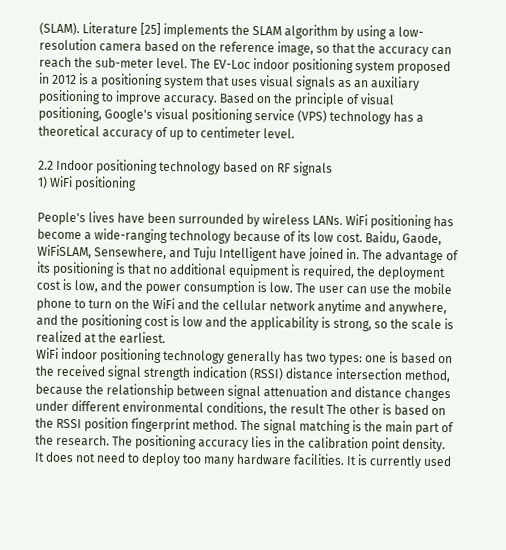(SLAM). Literature [25] implements the SLAM algorithm by using a low-resolution camera based on the reference image, so that the accuracy can reach the sub-meter level. The EV-Loc indoor positioning system proposed in 2012 is a positioning system that uses visual signals as an auxiliary positioning to improve accuracy. Based on the principle of visual positioning, Google's visual positioning service (VPS) technology has a theoretical accuracy of up to centimeter level.

2.2 Indoor positioning technology based on RF signals
1) WiFi positioning

People's lives have been surrounded by wireless LANs. WiFi positioning has become a wide-ranging technology because of its low cost. Baidu, Gaode, WiFiSLAM, Sensewhere, and Tuju Intelligent have joined in. The advantage of its positioning is that no additional equipment is required, the deployment cost is low, and the power consumption is low. The user can use the mobile phone to turn on the WiFi and the cellular network anytime and anywhere, and the positioning cost is low and the applicability is strong, so the scale is realized at the earliest.
WiFi indoor positioning technology generally has two types: one is based on the received signal strength indication (RSSI) distance intersection method, because the relationship between signal attenuation and distance changes under different environmental conditions, the result The other is based on the RSSI position fingerprint method. The signal matching is the main part of the research. The positioning accuracy lies in the calibration point density. It does not need to deploy too many hardware facilities. It is currently used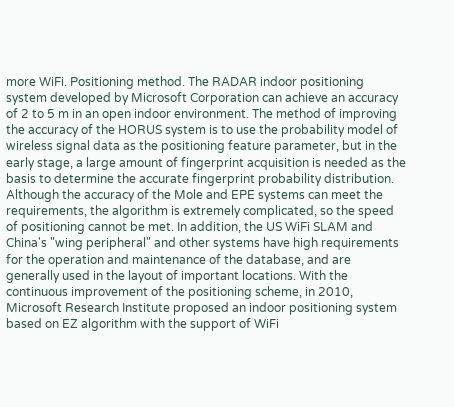more WiFi. Positioning method. The RADAR indoor positioning system developed by Microsoft Corporation can achieve an accuracy of 2 to 5 m in an open indoor environment. The method of improving the accuracy of the HORUS system is to use the probability model of wireless signal data as the positioning feature parameter, but in the early stage, a large amount of fingerprint acquisition is needed as the basis to determine the accurate fingerprint probability distribution. Although the accuracy of the Mole and EPE systems can meet the requirements, the algorithm is extremely complicated, so the speed of positioning cannot be met. In addition, the US WiFi SLAM and China's "wing peripheral" and other systems have high requirements for the operation and maintenance of the database, and are generally used in the layout of important locations. With the continuous improvement of the positioning scheme, in 2010, Microsoft Research Institute proposed an indoor positioning system based on EZ algorithm with the support of WiFi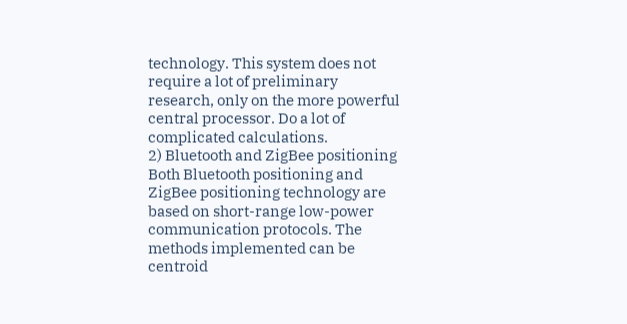technology. This system does not require a lot of preliminary research, only on the more powerful central processor. Do a lot of complicated calculations.
2) Bluetooth and ZigBee positioning
Both Bluetooth positioning and ZigBee positioning technology are based on short-range low-power communication protocols. The methods implemented can be centroid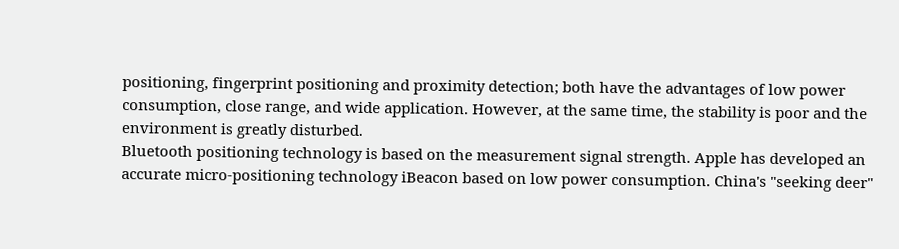positioning, fingerprint positioning and proximity detection; both have the advantages of low power consumption, close range, and wide application. However, at the same time, the stability is poor and the environment is greatly disturbed.
Bluetooth positioning technology is based on the measurement signal strength. Apple has developed an accurate micro-positioning technology iBeacon based on low power consumption. China's "seeking deer"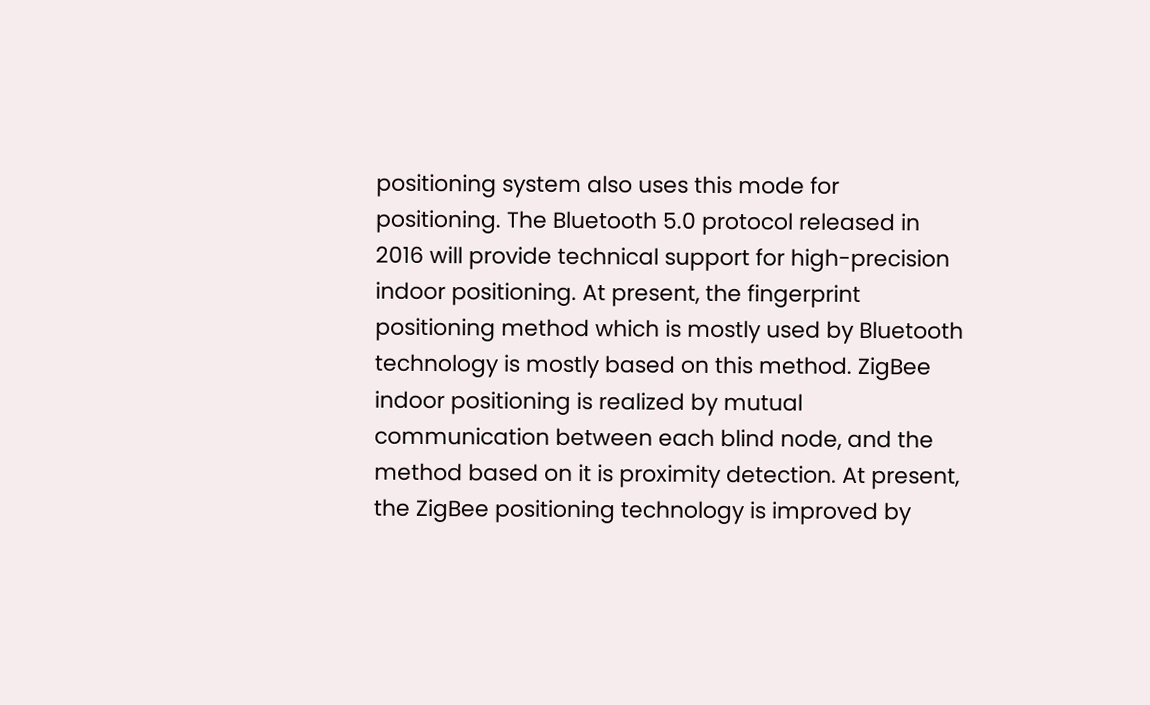positioning system also uses this mode for positioning. The Bluetooth 5.0 protocol released in 2016 will provide technical support for high-precision indoor positioning. At present, the fingerprint positioning method which is mostly used by Bluetooth technology is mostly based on this method. ZigBee indoor positioning is realized by mutual communication between each blind node, and the method based on it is proximity detection. At present, the ZigBee positioning technology is improved by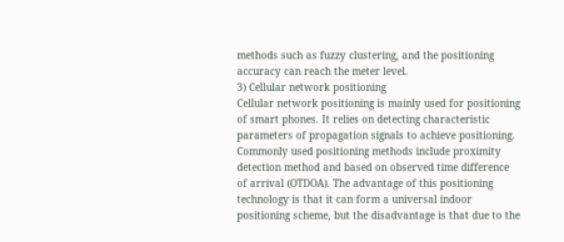methods such as fuzzy clustering, and the positioning accuracy can reach the meter level.
3) Cellular network positioning
Cellular network positioning is mainly used for positioning of smart phones. It relies on detecting characteristic parameters of propagation signals to achieve positioning. Commonly used positioning methods include proximity detection method and based on observed time difference of arrival (OTDOA). The advantage of this positioning technology is that it can form a universal indoor positioning scheme, but the disadvantage is that due to the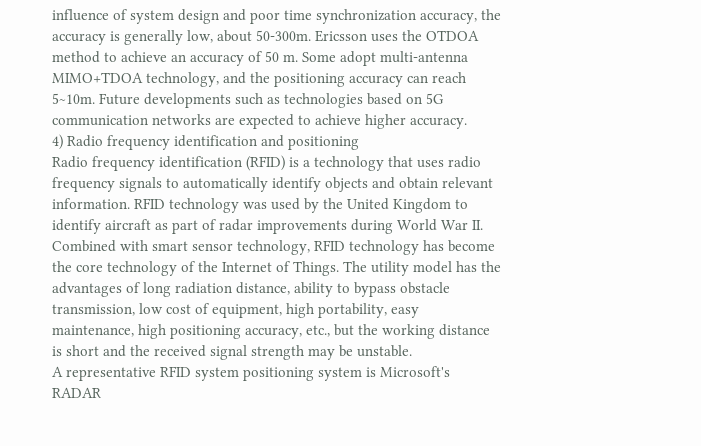influence of system design and poor time synchronization accuracy, the accuracy is generally low, about 50-300m. Ericsson uses the OTDOA method to achieve an accuracy of 50 m. Some adopt multi-antenna MIMO+TDOA technology, and the positioning accuracy can reach 5~10m. Future developments such as technologies based on 5G communication networks are expected to achieve higher accuracy.
4) Radio frequency identification and positioning
Radio frequency identification (RFID) is a technology that uses radio frequency signals to automatically identify objects and obtain relevant information. RFID technology was used by the United Kingdom to identify aircraft as part of radar improvements during World War II. Combined with smart sensor technology, RFID technology has become the core technology of the Internet of Things. The utility model has the advantages of long radiation distance, ability to bypass obstacle transmission, low cost of equipment, high portability, easy maintenance, high positioning accuracy, etc., but the working distance is short and the received signal strength may be unstable.
A representative RFID system positioning system is Microsoft's RADAR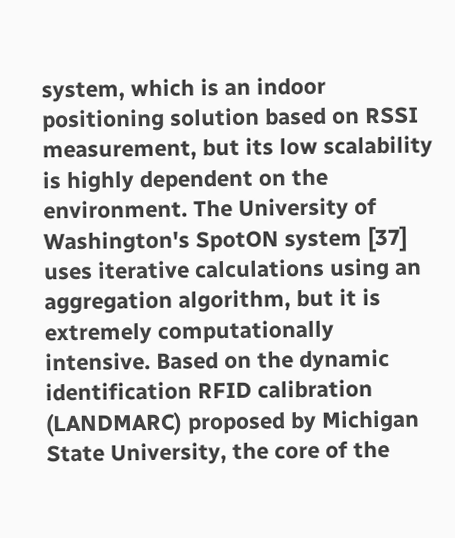system, which is an indoor positioning solution based on RSSI measurement, but its low scalability is highly dependent on the environment. The University of Washington's SpotON system [37] uses iterative calculations using an aggregation algorithm, but it is extremely computationally intensive. Based on the dynamic identification RFID calibration (LANDMARC) proposed by Michigan State University, the core of the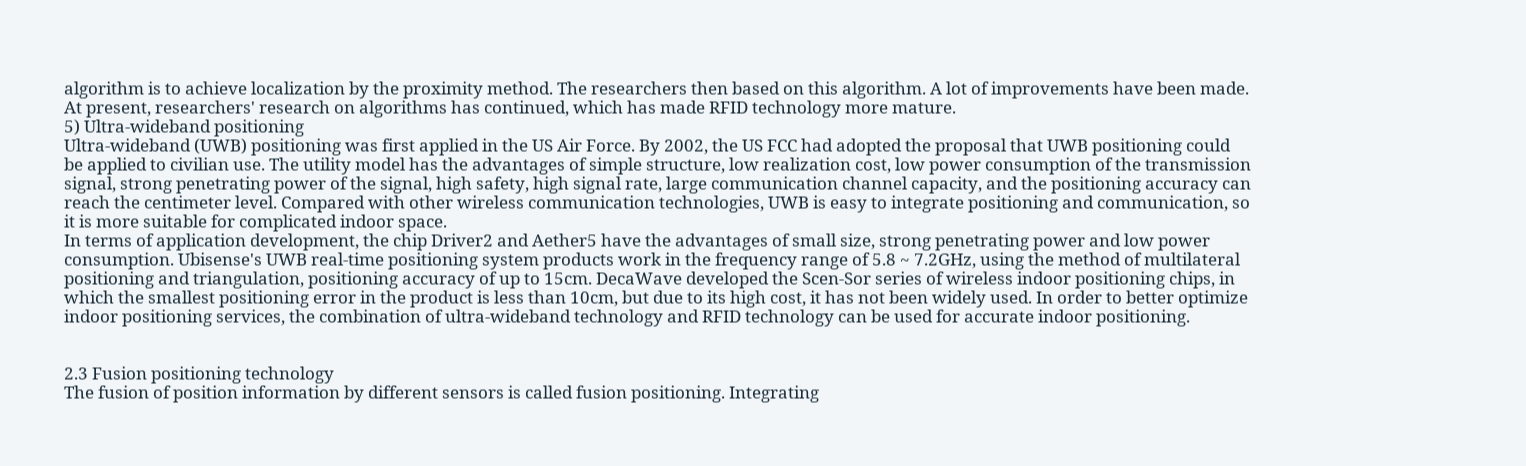algorithm is to achieve localization by the proximity method. The researchers then based on this algorithm. A lot of improvements have been made. At present, researchers' research on algorithms has continued, which has made RFID technology more mature.
5) Ultra-wideband positioning
Ultra-wideband (UWB) positioning was first applied in the US Air Force. By 2002, the US FCC had adopted the proposal that UWB positioning could be applied to civilian use. The utility model has the advantages of simple structure, low realization cost, low power consumption of the transmission signal, strong penetrating power of the signal, high safety, high signal rate, large communication channel capacity, and the positioning accuracy can reach the centimeter level. Compared with other wireless communication technologies, UWB is easy to integrate positioning and communication, so it is more suitable for complicated indoor space.
In terms of application development, the chip Driver2 and Aether5 have the advantages of small size, strong penetrating power and low power consumption. Ubisense's UWB real-time positioning system products work in the frequency range of 5.8 ~ 7.2GHz, using the method of multilateral positioning and triangulation, positioning accuracy of up to 15cm. DecaWave developed the Scen-Sor series of wireless indoor positioning chips, in which the smallest positioning error in the product is less than 10cm, but due to its high cost, it has not been widely used. In order to better optimize indoor positioning services, the combination of ultra-wideband technology and RFID technology can be used for accurate indoor positioning.


2.3 Fusion positioning technology
The fusion of position information by different sensors is called fusion positioning. Integrating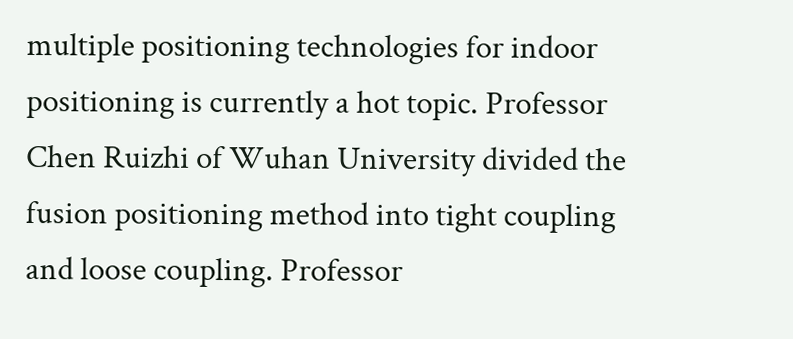multiple positioning technologies for indoor positioning is currently a hot topic. Professor Chen Ruizhi of Wuhan University divided the fusion positioning method into tight coupling and loose coupling. Professor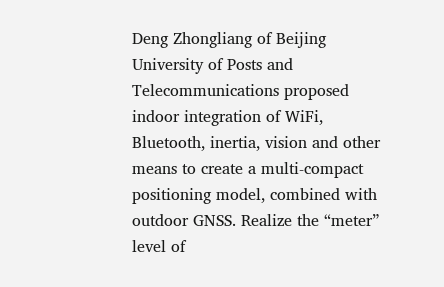Deng Zhongliang of Beijing University of Posts and Telecommunications proposed indoor integration of WiFi, Bluetooth, inertia, vision and other means to create a multi-compact positioning model, combined with outdoor GNSS. Realize the “meter” level of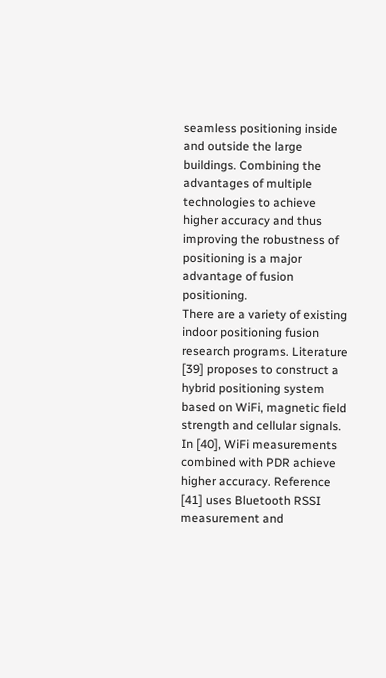seamless positioning inside and outside the large buildings. Combining the advantages of multiple technologies to achieve higher accuracy and thus improving the robustness of positioning is a major advantage of fusion positioning.
There are a variety of existing indoor positioning fusion research programs. Literature [39] proposes to construct a hybrid positioning system based on WiFi, magnetic field strength and cellular signals. In [40], WiFi measurements combined with PDR achieve higher accuracy. Reference [41] uses Bluetooth RSSI measurement and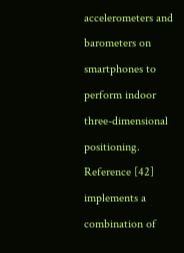accelerometers and barometers on smartphones to perform indoor three-dimensional positioning. Reference [42] implements a combination of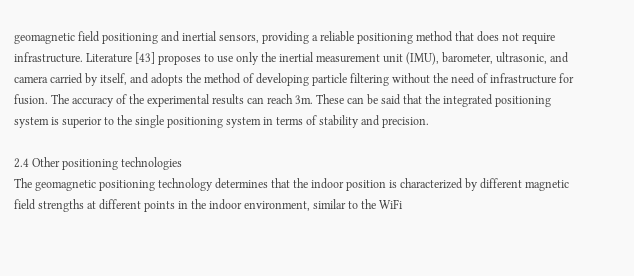geomagnetic field positioning and inertial sensors, providing a reliable positioning method that does not require infrastructure. Literature [43] proposes to use only the inertial measurement unit (IMU), barometer, ultrasonic, and camera carried by itself, and adopts the method of developing particle filtering without the need of infrastructure for fusion. The accuracy of the experimental results can reach 3m. These can be said that the integrated positioning system is superior to the single positioning system in terms of stability and precision.

2.4 Other positioning technologies
The geomagnetic positioning technology determines that the indoor position is characterized by different magnetic field strengths at different points in the indoor environment, similar to the WiFi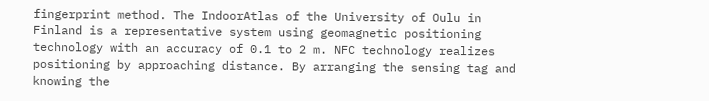fingerprint method. The IndoorAtlas of the University of Oulu in Finland is a representative system using geomagnetic positioning technology with an accuracy of 0.1 to 2 m. NFC technology realizes positioning by approaching distance. By arranging the sensing tag and knowing the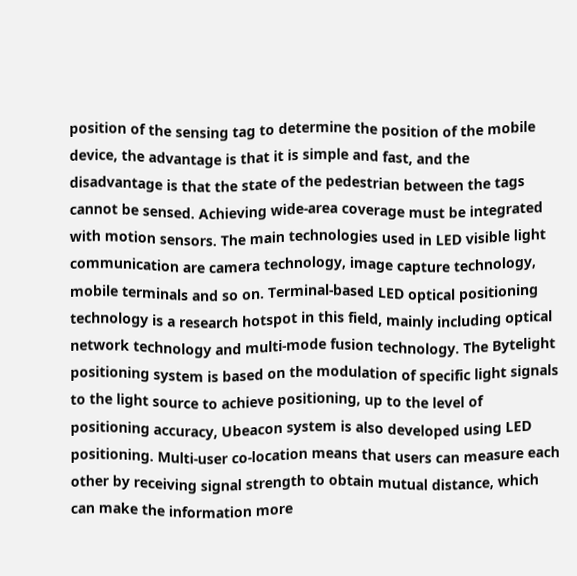position of the sensing tag to determine the position of the mobile device, the advantage is that it is simple and fast, and the disadvantage is that the state of the pedestrian between the tags cannot be sensed. Achieving wide-area coverage must be integrated with motion sensors. The main technologies used in LED visible light communication are camera technology, image capture technology, mobile terminals and so on. Terminal-based LED optical positioning technology is a research hotspot in this field, mainly including optical network technology and multi-mode fusion technology. The Bytelight positioning system is based on the modulation of specific light signals to the light source to achieve positioning, up to the level of positioning accuracy, Ubeacon system is also developed using LED positioning. Multi-user co-location means that users can measure each other by receiving signal strength to obtain mutual distance, which can make the information more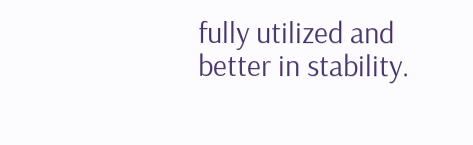fully utilized and better in stability.